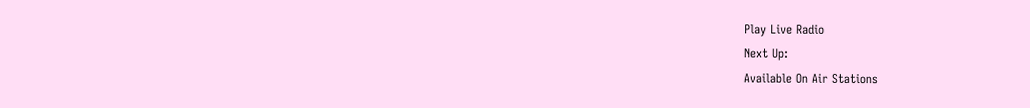Play Live Radio
Next Up:
Available On Air Stations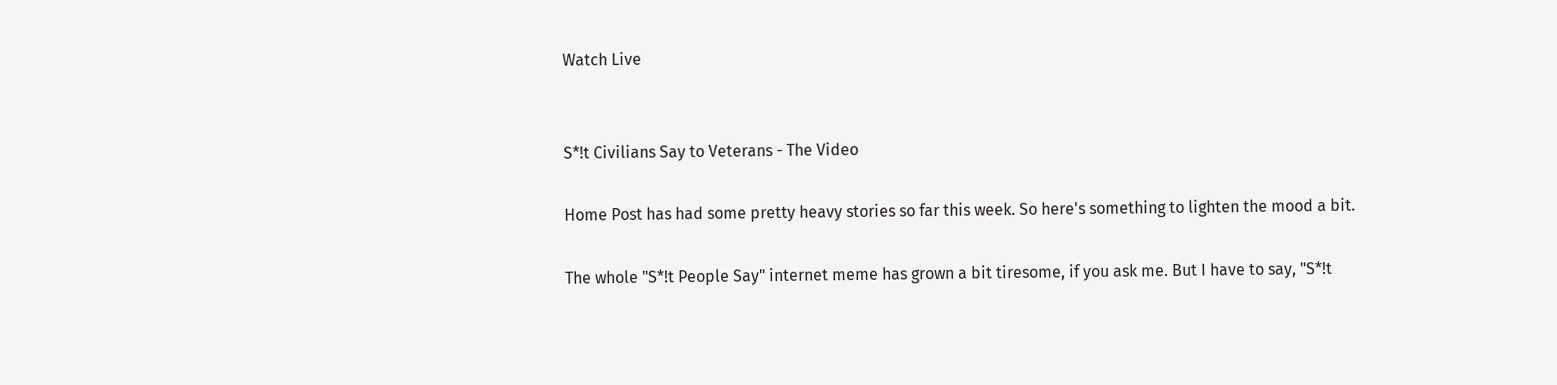Watch Live


S*!t Civilians Say to Veterans - The Video

Home Post has had some pretty heavy stories so far this week. So here's something to lighten the mood a bit.

The whole "S*!t People Say" internet meme has grown a bit tiresome, if you ask me. But I have to say, "S*!t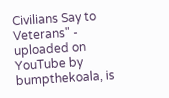Civilians Say to Veterans" - uploaded on YouTube by bumpthekoala, is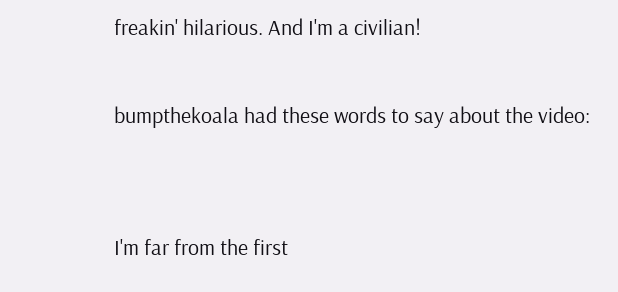freakin' hilarious. And I'm a civilian!

bumpthekoala had these words to say about the video:


I'm far from the first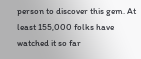person to discover this gem. At least 155,000 folks have watched it so far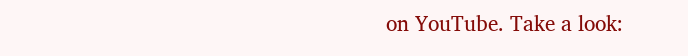on YouTube. Take a look: